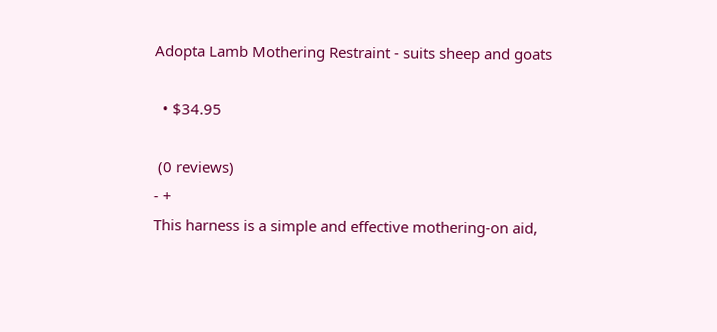Adopta Lamb Mothering Restraint - suits sheep and goats

  • $34.95

 (0 reviews)
- +
This harness is a simple and effective mothering-on aid,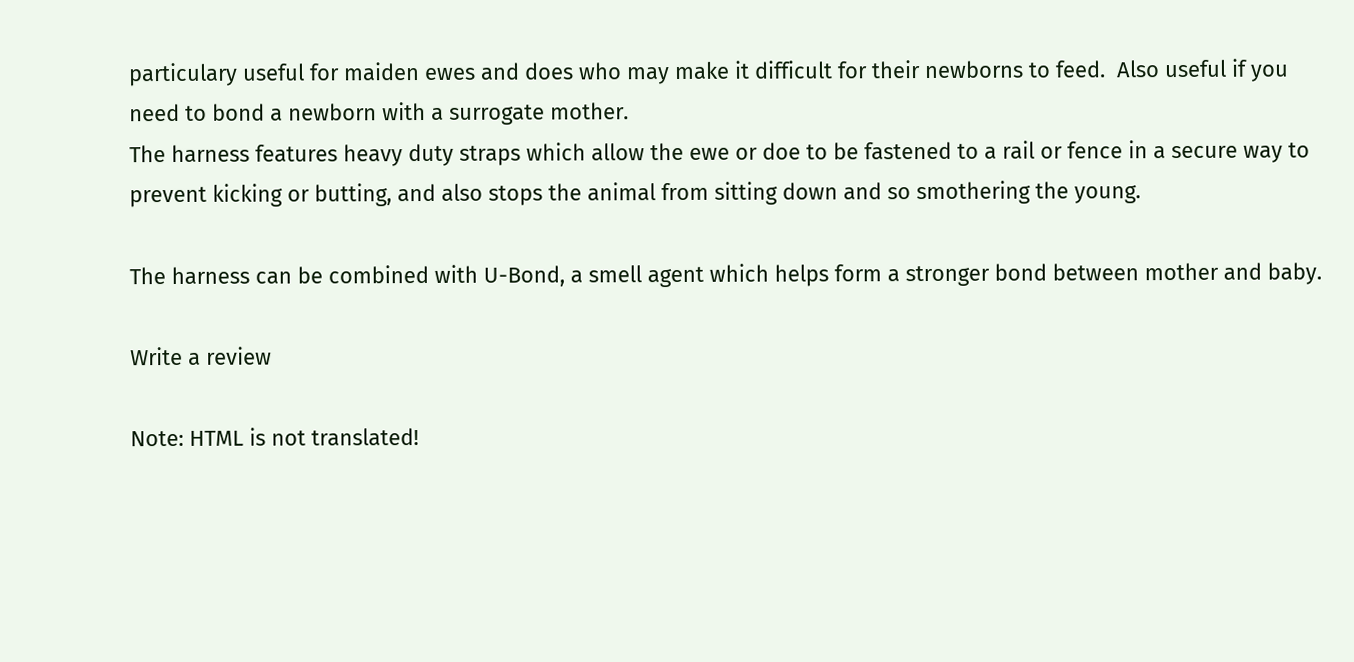particulary useful for maiden ewes and does who may make it difficult for their newborns to feed.  Also useful if you need to bond a newborn with a surrogate mother.
The harness features heavy duty straps which allow the ewe or doe to be fastened to a rail or fence in a secure way to prevent kicking or butting, and also stops the animal from sitting down and so smothering the young.

The harness can be combined with U-Bond, a smell agent which helps form a stronger bond between mother and baby.

Write a review

Note: HTML is not translated!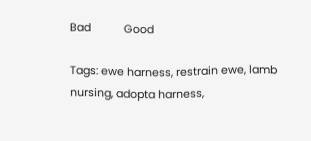Bad           Good

Tags: ewe harness, restrain ewe, lamb nursing, adopta harness,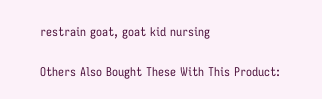restrain goat, goat kid nursing

Others Also Bought These With This Product: